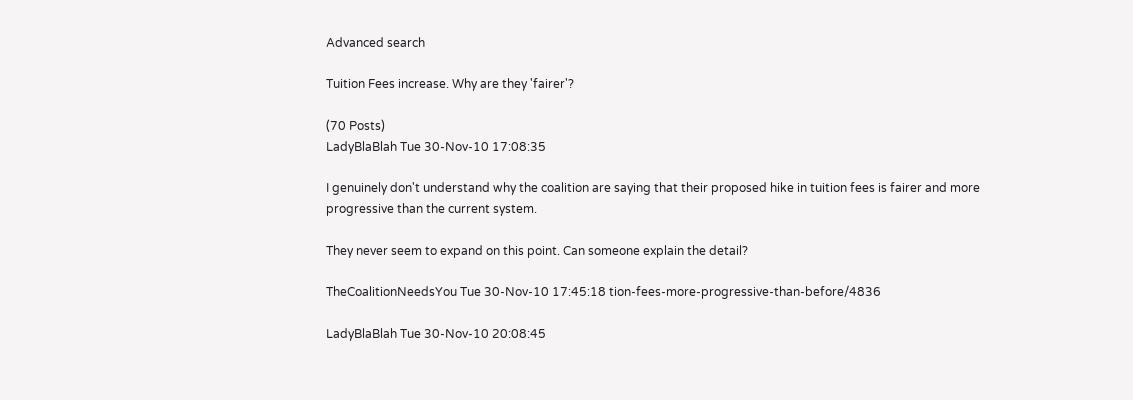Advanced search

Tuition Fees increase. Why are they 'fairer'?

(70 Posts)
LadyBlaBlah Tue 30-Nov-10 17:08:35

I genuinely don't understand why the coalition are saying that their proposed hike in tuition fees is fairer and more progressive than the current system.

They never seem to expand on this point. Can someone explain the detail?

TheCoalitionNeedsYou Tue 30-Nov-10 17:45:18 tion-fees-more-progressive-than-before/4836

LadyBlaBlah Tue 30-Nov-10 20:08:45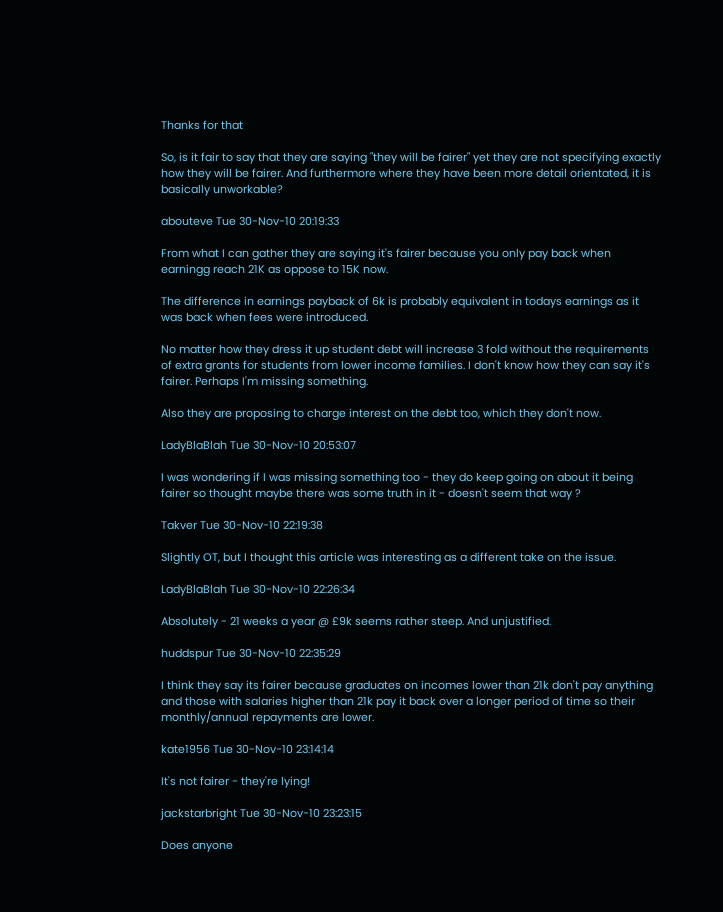Thanks for that

So, is it fair to say that they are saying "they will be fairer" yet they are not specifying exactly how they will be fairer. And furthermore where they have been more detail orientated, it is basically unworkable?

abouteve Tue 30-Nov-10 20:19:33

From what I can gather they are saying it's fairer because you only pay back when earningg reach 21K as oppose to 15K now.

The difference in earnings payback of 6k is probably equivalent in todays earnings as it was back when fees were introduced.

No matter how they dress it up student debt will increase 3 fold without the requirements of extra grants for students from lower income families. I don't know how they can say it's fairer. Perhaps I'm missing something.

Also they are proposing to charge interest on the debt too, which they don't now.

LadyBlaBlah Tue 30-Nov-10 20:53:07

I was wondering if I was missing something too - they do keep going on about it being fairer so thought maybe there was some truth in it - doesn't seem that way ?

Takver Tue 30-Nov-10 22:19:38

Slightly OT, but I thought this article was interesting as a different take on the issue.

LadyBlaBlah Tue 30-Nov-10 22:26:34

Absolutely - 21 weeks a year @ £9k seems rather steep. And unjustified.

huddspur Tue 30-Nov-10 22:35:29

I think they say its fairer because graduates on incomes lower than 21k don't pay anything and those with salaries higher than 21k pay it back over a longer period of time so their monthly/annual repayments are lower.

kate1956 Tue 30-Nov-10 23:14:14

It's not fairer - they're lying!

jackstarbright Tue 30-Nov-10 23:23:15

Does anyone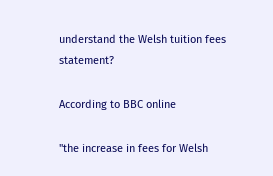understand the Welsh tuition fees statement?

According to BBC online

"the increase in fees for Welsh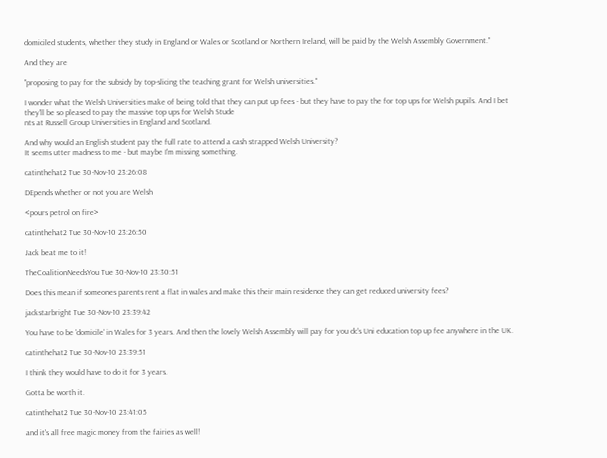domiciled students, whether they study in England or Wales or Scotland or Northern Ireland, will be paid by the Welsh Assembly Government."

And they are

"proposing to pay for the subsidy by top-slicing the teaching grant for Welsh universities."

I wonder what the Welsh Universities make of being told that they can put up fees - but they have to pay the for top ups for Welsh pupils. And I bet they'll be so pleased to pay the massive top ups for Welsh Stude
nts at Russell Group Universities in England and Scotland.

And why would an English student pay the full rate to attend a cash strapped Welsh University?
It seems utter madness to me - but maybe I'm missing something.

catinthehat2 Tue 30-Nov-10 23:26:08

DEpends whether or not you are Welsh

<pours petrol on fire>

catinthehat2 Tue 30-Nov-10 23:26:50

Jack beat me to it!

TheCoalitionNeedsYou Tue 30-Nov-10 23:30:51

Does this mean if someones parents rent a flat in wales and make this their main residence they can get reduced university fees?

jackstarbright Tue 30-Nov-10 23:39:42

You have to be 'domicile' in Wales for 3 years. And then the lovely Welsh Assembly will pay for you dc's Uni education top up fee anywhere in the UK.

catinthehat2 Tue 30-Nov-10 23:39:51

I think they would have to do it for 3 years.

Gotta be worth it.

catinthehat2 Tue 30-Nov-10 23:41:05

and it's all free magic money from the fairies as well!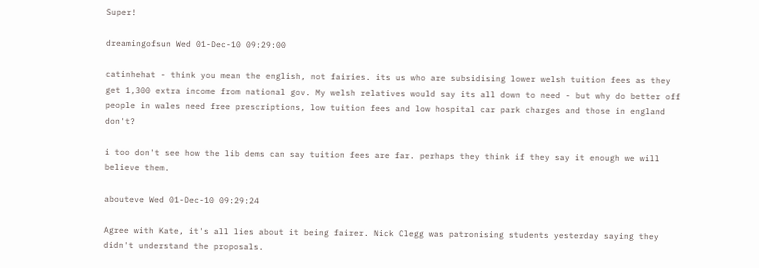Super!

dreamingofsun Wed 01-Dec-10 09:29:00

catinhehat - think you mean the english, not fairies. its us who are subsidising lower welsh tuition fees as they get 1,300 extra income from national gov. My welsh relatives would say its all down to need - but why do better off people in wales need free prescriptions, low tuition fees and low hospital car park charges and those in england don't?

i too don't see how the lib dems can say tuition fees are far. perhaps they think if they say it enough we will believe them.

abouteve Wed 01-Dec-10 09:29:24

Agree with Kate, it's all lies about it being fairer. Nick Clegg was patronising students yesterday saying they didn't understand the proposals.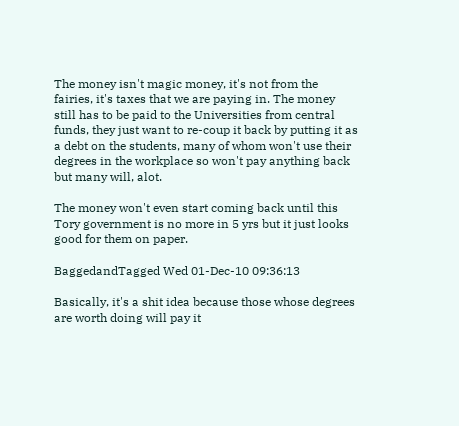The money isn't magic money, it's not from the fairies, it's taxes that we are paying in. The money still has to be paid to the Universities from central funds, they just want to re-coup it back by putting it as a debt on the students, many of whom won't use their degrees in the workplace so won't pay anything back but many will, alot.

The money won't even start coming back until this Tory government is no more in 5 yrs but it just looks good for them on paper.

BaggedandTagged Wed 01-Dec-10 09:36:13

Basically, it's a shit idea because those whose degrees are worth doing will pay it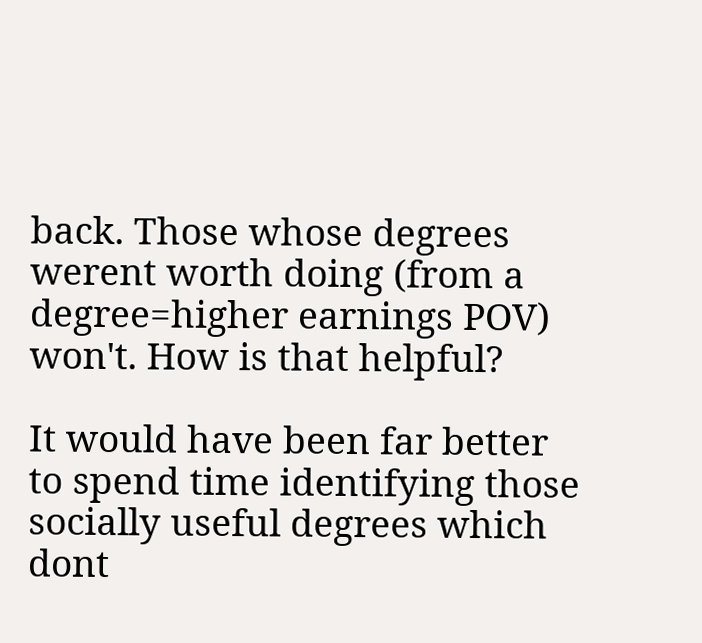back. Those whose degrees werent worth doing (from a degree=higher earnings POV) won't. How is that helpful?

It would have been far better to spend time identifying those socially useful degrees which dont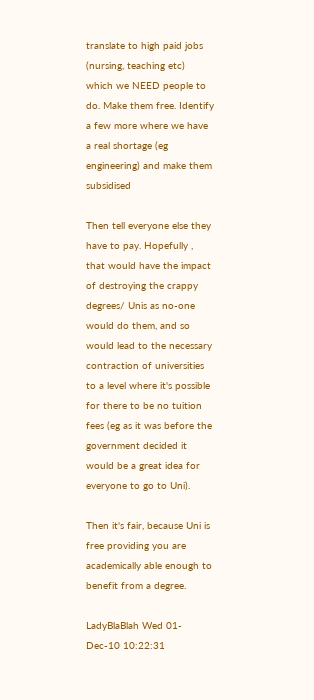translate to high paid jobs (nursing, teaching etc) which we NEED people to do. Make them free. Identify a few more where we have a real shortage (eg engineering) and make them subsidised

Then tell everyone else they have to pay. Hopefully , that would have the impact of destroying the crappy degrees/ Unis as no-one would do them, and so would lead to the necessary contraction of universities to a level where it's possible for there to be no tuition fees (eg as it was before the government decided it would be a great idea for everyone to go to Uni).

Then it's fair, because Uni is free providing you are academically able enough to benefit from a degree.

LadyBlaBlah Wed 01-Dec-10 10:22:31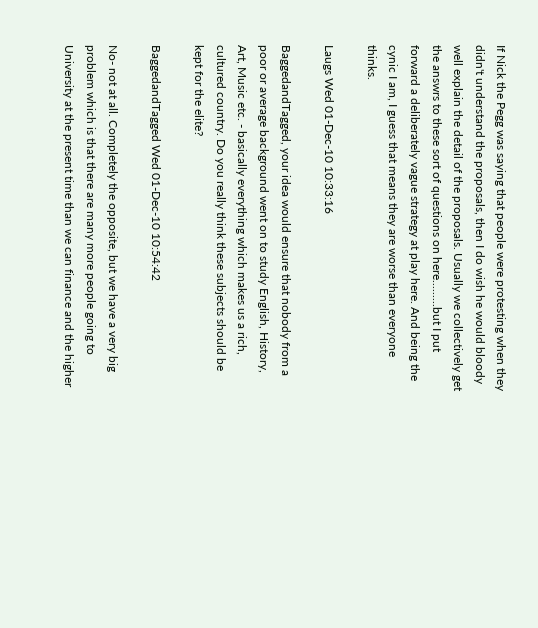If Nick the Pegg was saying that people were protesting when they didn't understand the proposals, then I do wish he would bloody well explain the detail of the proposals. Usually we collectively get the answrs to these sort of questions on here.........but I put forward a deliberately vague strategy at play here. And being the cynic I am, I guess that means they are worse than everyone thinks.

Laugs Wed 01-Dec-10 10:33:16

BaggedandTagged, your idea would ensure that nobody from a poor or average background went on to study English, History, Art, Music etc. - basically everything which makes us a rich, cultured country. Do you really think these subjects should be kept for the elite?

BaggedandTagged Wed 01-Dec-10 10:54:42

No- not at all. Completely the opposite, but we have a very big problem which is that there are many more people going to University at the present time than we can finance and the higher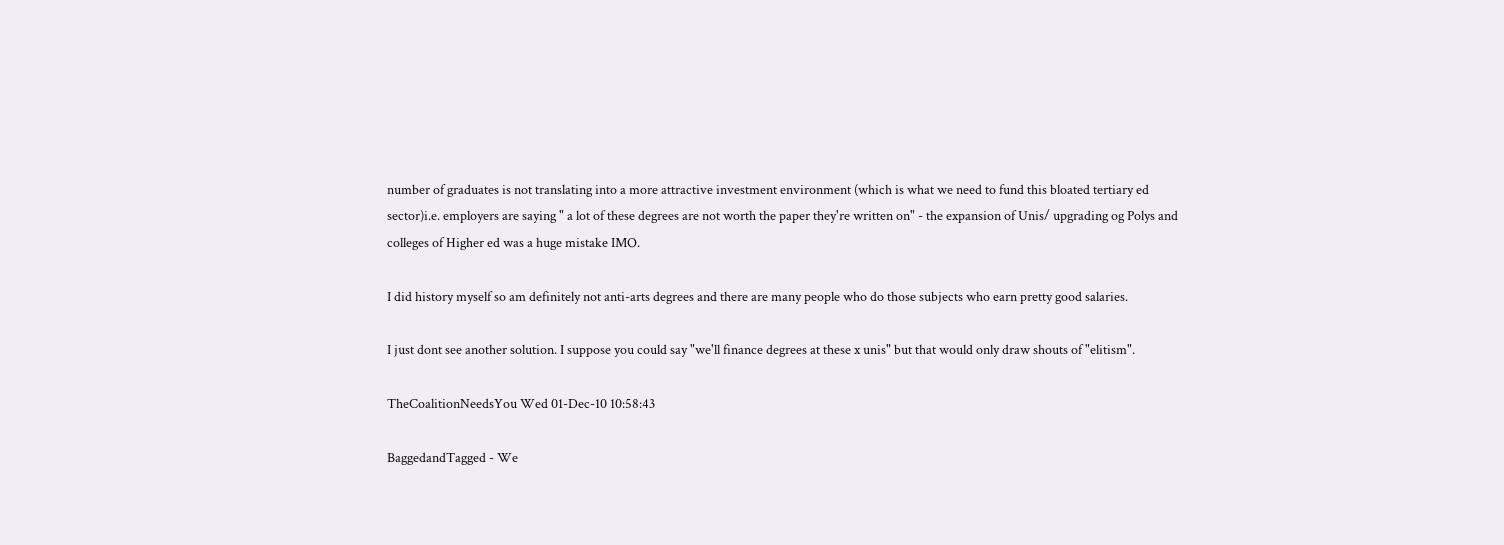number of graduates is not translating into a more attractive investment environment (which is what we need to fund this bloated tertiary ed sector)i.e. employers are saying " a lot of these degrees are not worth the paper they're written on" - the expansion of Unis/ upgrading og Polys and colleges of Higher ed was a huge mistake IMO.

I did history myself so am definitely not anti-arts degrees and there are many people who do those subjects who earn pretty good salaries.

I just dont see another solution. I suppose you could say "we'll finance degrees at these x unis" but that would only draw shouts of "elitism".

TheCoalitionNeedsYou Wed 01-Dec-10 10:58:43

BaggedandTagged - We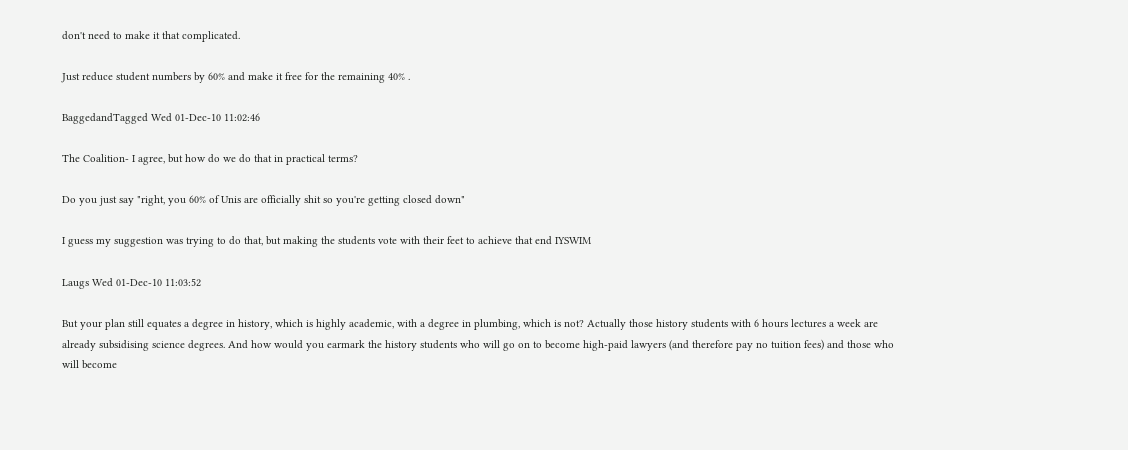don't need to make it that complicated.

Just reduce student numbers by 60% and make it free for the remaining 40% .

BaggedandTagged Wed 01-Dec-10 11:02:46

The Coalition- I agree, but how do we do that in practical terms?

Do you just say "right, you 60% of Unis are officially shit so you're getting closed down"

I guess my suggestion was trying to do that, but making the students vote with their feet to achieve that end IYSWIM

Laugs Wed 01-Dec-10 11:03:52

But your plan still equates a degree in history, which is highly academic, with a degree in plumbing, which is not? Actually those history students with 6 hours lectures a week are already subsidising science degrees. And how would you earmark the history students who will go on to become high-paid lawyers (and therefore pay no tuition fees) and those who will become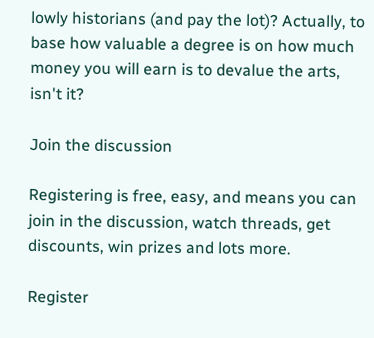lowly historians (and pay the lot)? Actually, to base how valuable a degree is on how much money you will earn is to devalue the arts, isn't it?

Join the discussion

Registering is free, easy, and means you can join in the discussion, watch threads, get discounts, win prizes and lots more.

Register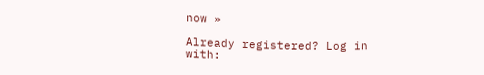now »

Already registered? Log in with: